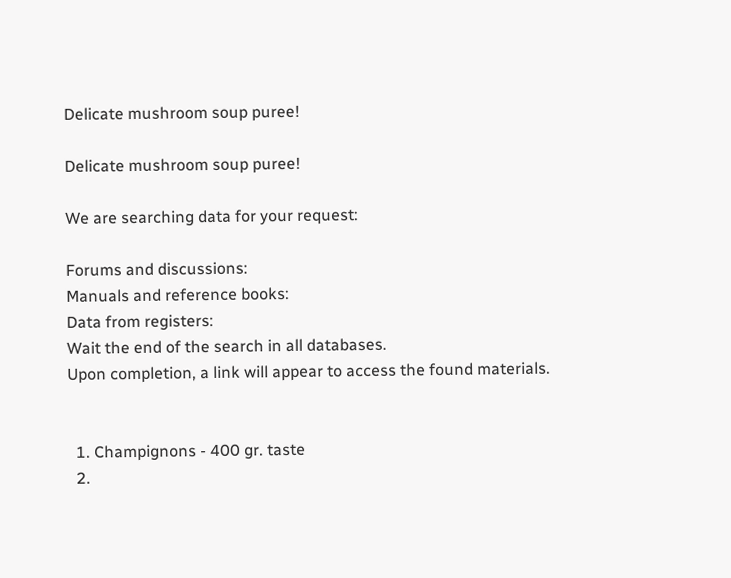Delicate mushroom soup puree!

Delicate mushroom soup puree!

We are searching data for your request:

Forums and discussions:
Manuals and reference books:
Data from registers:
Wait the end of the search in all databases.
Upon completion, a link will appear to access the found materials.


  1. Champignons - 400 gr. taste
  2.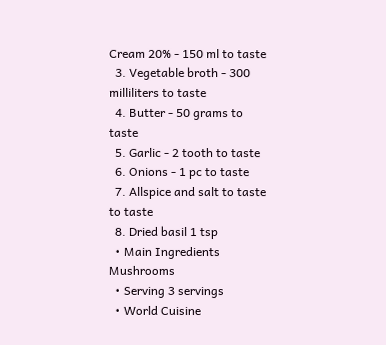Cream 20% - 150 ml to taste
  3. Vegetable broth - 300 milliliters to taste
  4. Butter - 50 grams to taste
  5. Garlic - 2 tooth to taste
  6. Onions - 1 pc to taste
  7. Allspice and salt to taste to taste
  8. Dried basil 1 tsp
  • Main Ingredients Mushrooms
  • Serving 3 servings
  • World Cuisine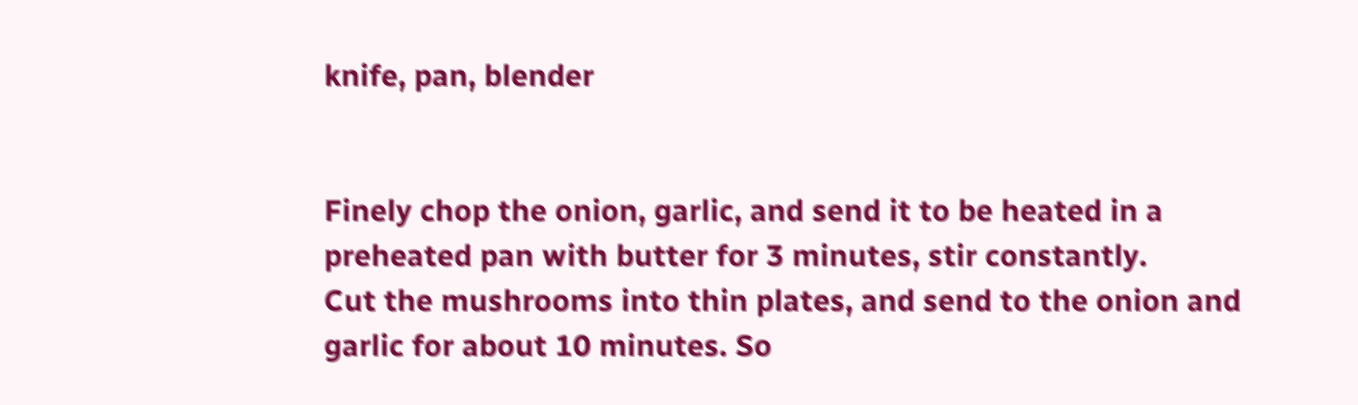knife, pan, blender


Finely chop the onion, garlic, and send it to be heated in a preheated pan with butter for 3 minutes, stir constantly.
Cut the mushrooms into thin plates, and send to the onion and garlic for about 10 minutes. So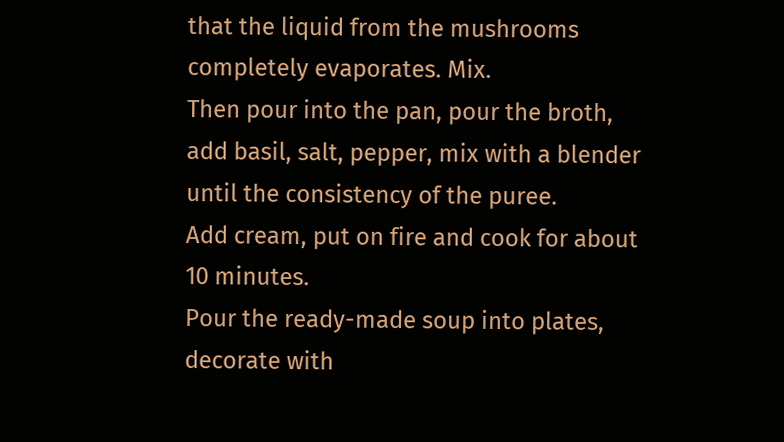that the liquid from the mushrooms completely evaporates. Mix.
Then pour into the pan, pour the broth, add basil, salt, pepper, mix with a blender until the consistency of the puree.
Add cream, put on fire and cook for about 10 minutes.
Pour the ready-made soup into plates, decorate with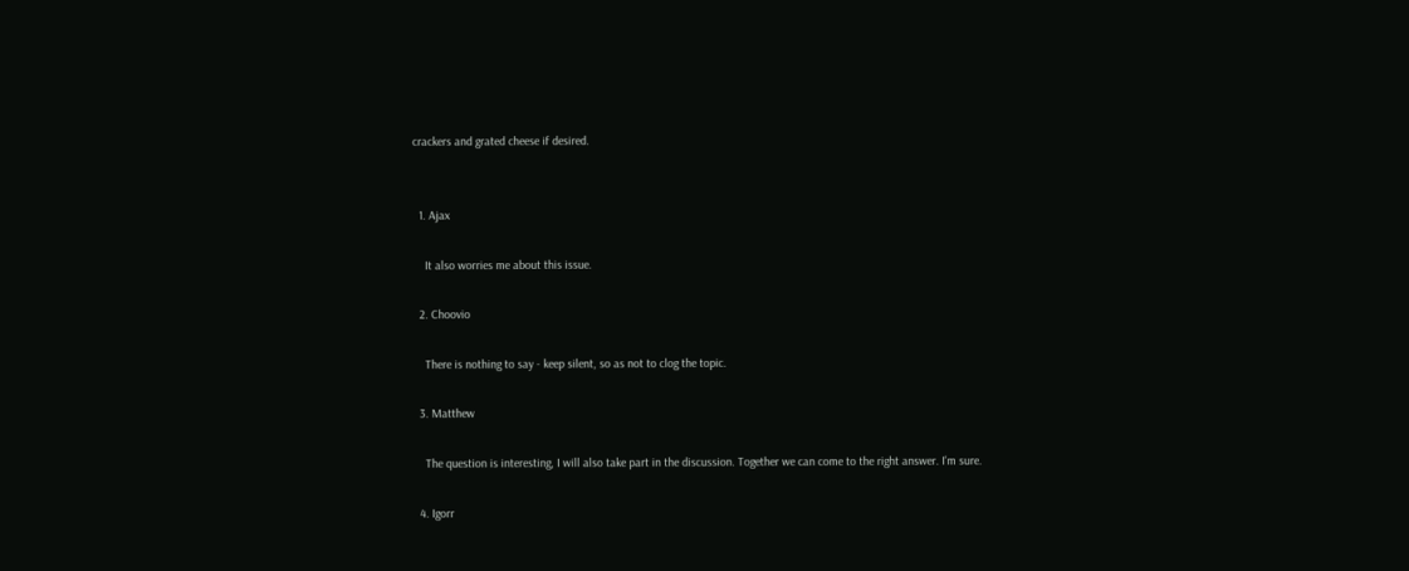crackers and grated cheese if desired.


  1. Ajax

    It also worries me about this issue.

  2. Choovio

    There is nothing to say - keep silent, so as not to clog the topic.

  3. Matthew

    The question is interesting, I will also take part in the discussion. Together we can come to the right answer. I'm sure.

  4. Igorr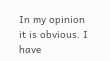In my opinion it is obvious. I have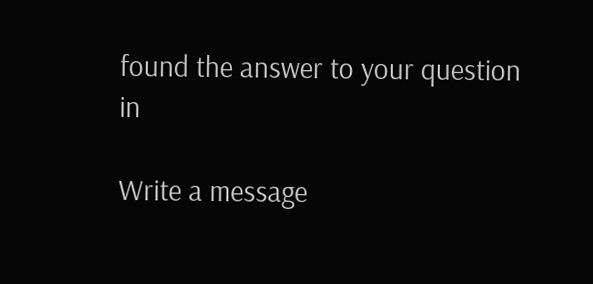found the answer to your question in

Write a message